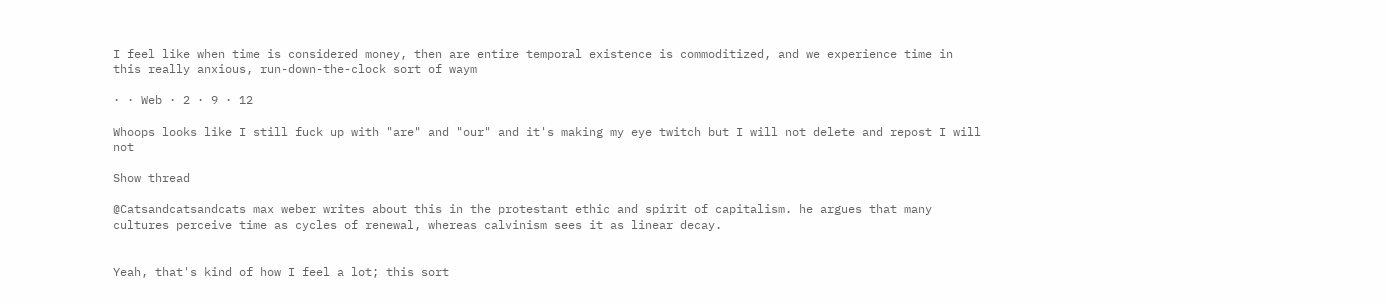I feel like when time is considered money, then are entire temporal existence is commoditized, and we experience time in this really anxious, run-down-the-clock sort of waym

· · Web · 2 · 9 · 12

Whoops looks like I still fuck up with "are" and "our" and it's making my eye twitch but I will not delete and repost I will not

Show thread

@Catsandcatsandcats max weber writes about this in the protestant ethic and spirit of capitalism. he argues that many cultures perceive time as cycles of renewal, whereas calvinism sees it as linear decay.


Yeah, that's kind of how I feel a lot; this sort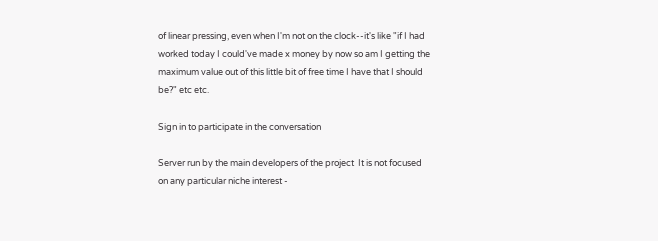of linear pressing, even when I'm not on the clock--it's like "if I had worked today I could've made x money by now so am I getting the maximum value out of this little bit of free time I have that I should be?" etc etc.

Sign in to participate in the conversation

Server run by the main developers of the project  It is not focused on any particular niche interest -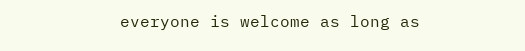everyone is welcome as long as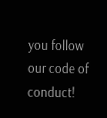you follow our code of conduct!